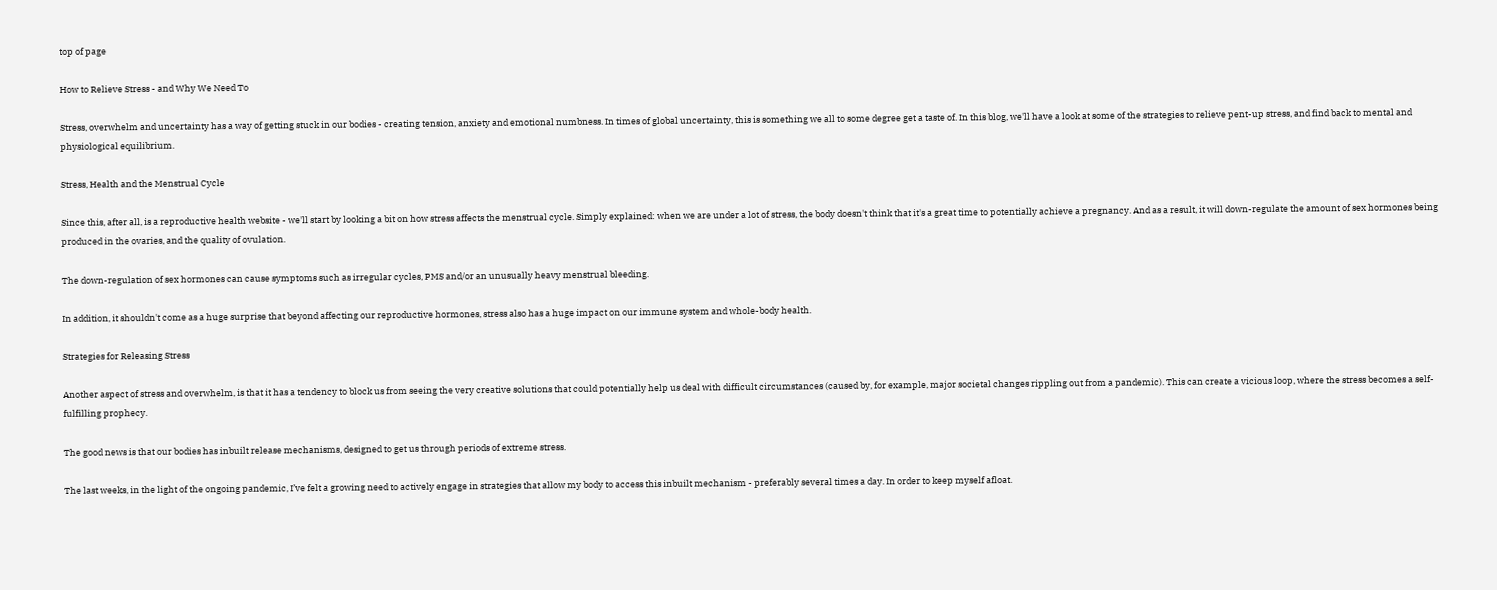top of page

How to Relieve Stress - and Why We Need To

Stress, overwhelm and uncertainty has a way of getting stuck in our bodies - creating tension, anxiety and emotional numbness. In times of global uncertainty, this is something we all to some degree get a taste of. In this blog, we'll have a look at some of the strategies to relieve pent-up stress, and find back to mental and physiological equilibrium.

Stress, Health and the Menstrual Cycle

Since this, after all, is a reproductive health website - we'll start by looking a bit on how stress affects the menstrual cycle. Simply explained: when we are under a lot of stress, the body doesn't think that it's a great time to potentially achieve a pregnancy. And as a result, it will down-regulate the amount of sex hormones being produced in the ovaries, and the quality of ovulation.

The down-regulation of sex hormones can cause symptoms such as irregular cycles, PMS and/or an unusually heavy menstrual bleeding.

In addition, it shouldn't come as a huge surprise that beyond affecting our reproductive hormones, stress also has a huge impact on our immune system and whole-body health.

Strategies for Releasing Stress

Another aspect of stress and overwhelm, is that it has a tendency to block us from seeing the very creative solutions that could potentially help us deal with difficult circumstances (caused by, for example, major societal changes rippling out from a pandemic). This can create a vicious loop, where the stress becomes a self-fulfilling prophecy.

The good news is that our bodies has inbuilt release mechanisms, designed to get us through periods of extreme stress.

The last weeks, in the light of the ongoing pandemic, I’ve felt a growing need to actively engage in strategies that allow my body to access this inbuilt mechanism - preferably several times a day. In order to keep myself afloat.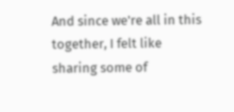And since we're all in this together, I felt like sharing some of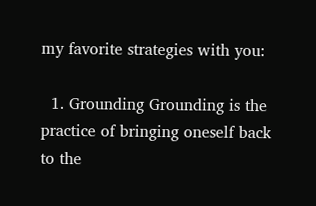my favorite strategies with you:

  1. Grounding Grounding is the practice of bringing oneself back to the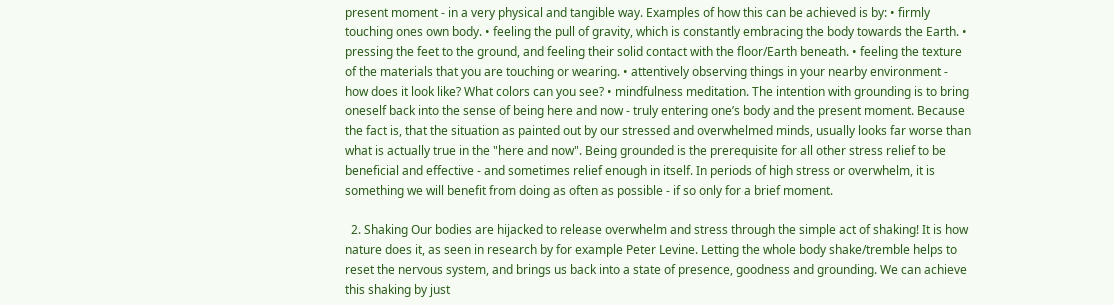present moment - in a very physical and tangible way. Examples of how this can be achieved is by: • firmly touching ones own body. • feeling the pull of gravity, which is constantly embracing the body towards the Earth. • pressing the feet to the ground, and feeling their solid contact with the floor/Earth beneath. • feeling the texture of the materials that you are touching or wearing. • attentively observing things in your nearby environment - how does it look like? What colors can you see? • mindfulness meditation. The intention with grounding is to bring oneself back into the sense of being here and now - truly entering one’s body and the present moment. Because the fact is, that the situation as painted out by our stressed and overwhelmed minds, usually looks far worse than what is actually true in the "here and now". Being grounded is the prerequisite for all other stress relief to be beneficial and effective - and sometimes relief enough in itself. In periods of high stress or overwhelm, it is something we will benefit from doing as often as possible - if so only for a brief moment.

  2. Shaking Our bodies are hijacked to release overwhelm and stress through the simple act of shaking! It is how nature does it, as seen in research by for example Peter Levine. Letting the whole body shake/tremble helps to reset the nervous system, and brings us back into a state of presence, goodness and grounding. We can achieve this shaking by just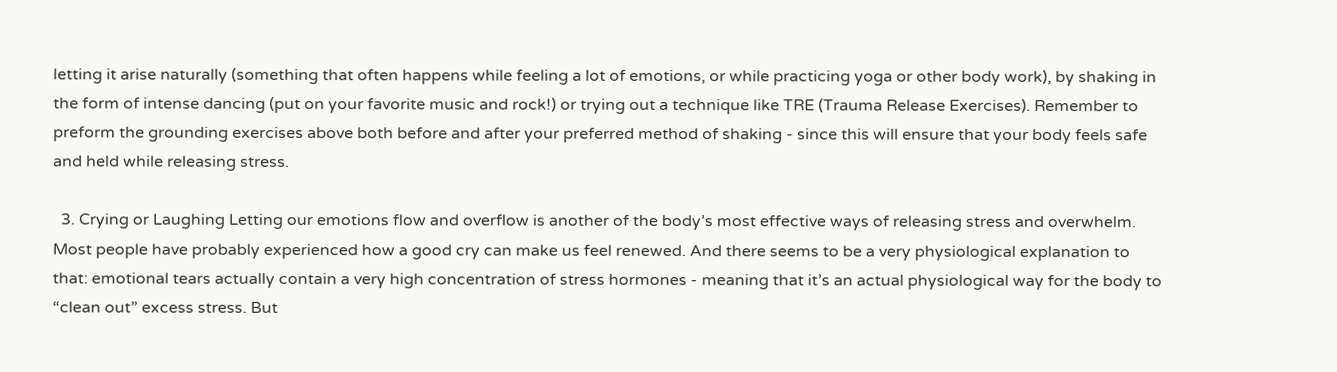letting it arise naturally (something that often happens while feeling a lot of emotions, or while practicing yoga or other body work), by shaking in the form of intense dancing (put on your favorite music and rock!) or trying out a technique like TRE (Trauma Release Exercises). Remember to preform the grounding exercises above both before and after your preferred method of shaking - since this will ensure that your body feels safe and held while releasing stress.

  3. Crying or Laughing Letting our emotions flow and overflow is another of the body’s most effective ways of releasing stress and overwhelm. Most people have probably experienced how a good cry can make us feel renewed. And there seems to be a very physiological explanation to that: emotional tears actually contain a very high concentration of stress hormones - meaning that it’s an actual physiological way for the body to “clean out” excess stress. But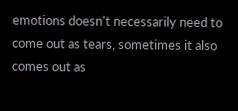emotions doesn't necessarily need to come out as tears, sometimes it also comes out as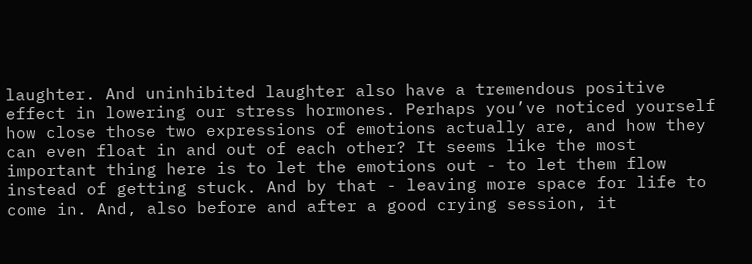laughter. And uninhibited laughter also have a tremendous positive effect in lowering our stress hormones. Perhaps you’ve noticed yourself how close those two expressions of emotions actually are, and how they can even float in and out of each other? It seems like the most important thing here is to let the emotions out - to let them flow instead of getting stuck. And by that - leaving more space for life to come in. And, also before and after a good crying session, it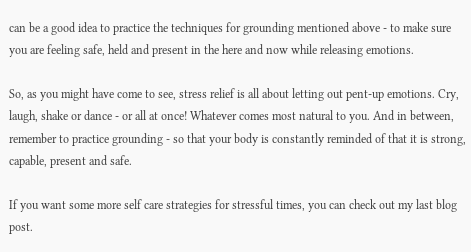can be a good idea to practice the techniques for grounding mentioned above - to make sure you are feeling safe, held and present in the here and now while releasing emotions.

So, as you might have come to see, stress relief is all about letting out pent-up emotions. Cry, laugh, shake or dance - or all at once! Whatever comes most natural to you. And in between, remember to practice grounding - so that your body is constantly reminded of that it is strong, capable, present and safe.

If you want some more self care strategies for stressful times, you can check out my last blog post.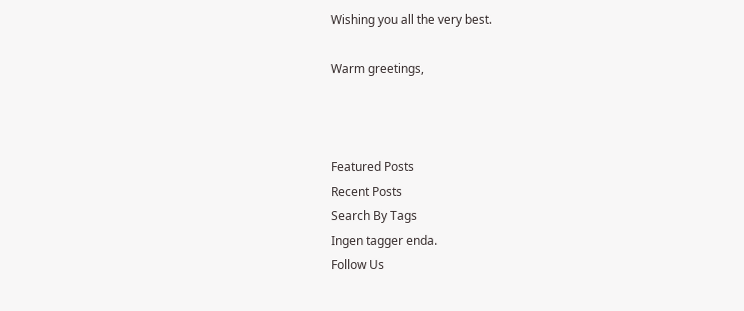Wishing you all the very best.

Warm greetings,



Featured Posts
Recent Posts
Search By Tags
Ingen tagger enda.
Follow Us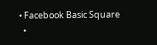• Facebook Basic Square
  •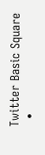Twitter Basic Square
  •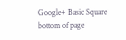Google+ Basic Square
bottom of page